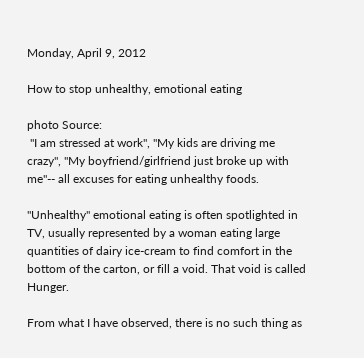Monday, April 9, 2012

How to stop unhealthy, emotional eating

photo Source:
 "I am stressed at work", "My kids are driving me crazy", "My boyfriend/girlfriend just broke up with me"-- all excuses for eating unhealthy foods.

"Unhealthy" emotional eating is often spotlighted in TV, usually represented by a woman eating large quantities of dairy ice-cream to find comfort in the bottom of the carton, or fill a void. That void is called Hunger.

From what I have observed, there is no such thing as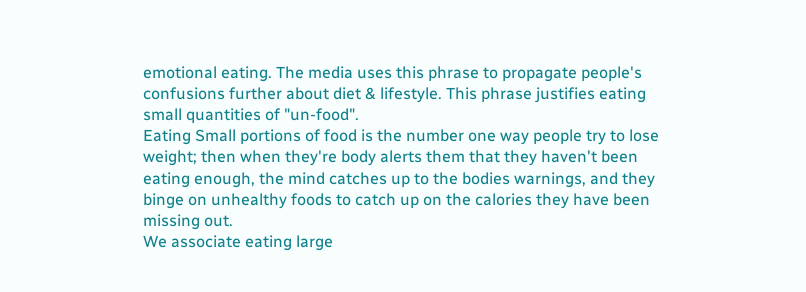emotional eating. The media uses this phrase to propagate people's confusions further about diet & lifestyle. This phrase justifies eating small quantities of "un-food".
Eating Small portions of food is the number one way people try to lose weight; then when they're body alerts them that they haven't been eating enough, the mind catches up to the bodies warnings, and they binge on unhealthy foods to catch up on the calories they have been missing out.
We associate eating large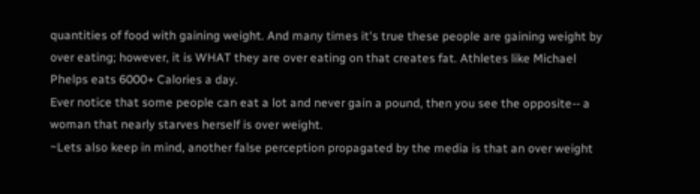quantities of food with gaining weight. And many times it's true these people are gaining weight by over eating; however, it is WHAT they are over eating on that creates fat. Athletes like Michael Phelps eats 6000+ Calories a day.
Ever notice that some people can eat a lot and never gain a pound, then you see the opposite-- a woman that nearly starves herself is over weight.
~Lets also keep in mind, another false perception propagated by the media is that an over weight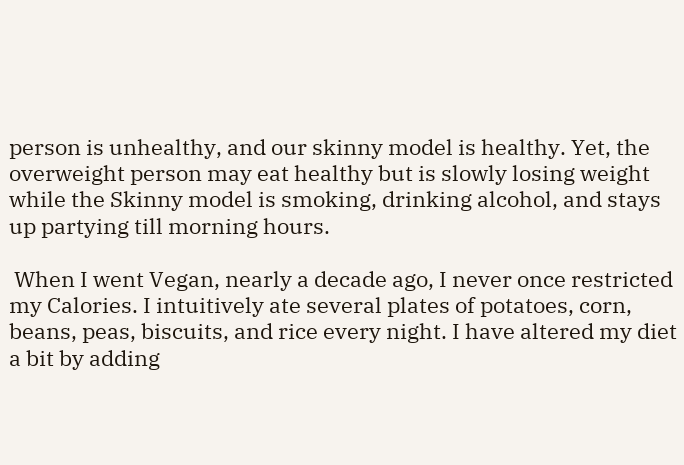person is unhealthy, and our skinny model is healthy. Yet, the overweight person may eat healthy but is slowly losing weight while the Skinny model is smoking, drinking alcohol, and stays up partying till morning hours.

 When I went Vegan, nearly a decade ago, I never once restricted my Calories. I intuitively ate several plates of potatoes, corn, beans, peas, biscuits, and rice every night. I have altered my diet a bit by adding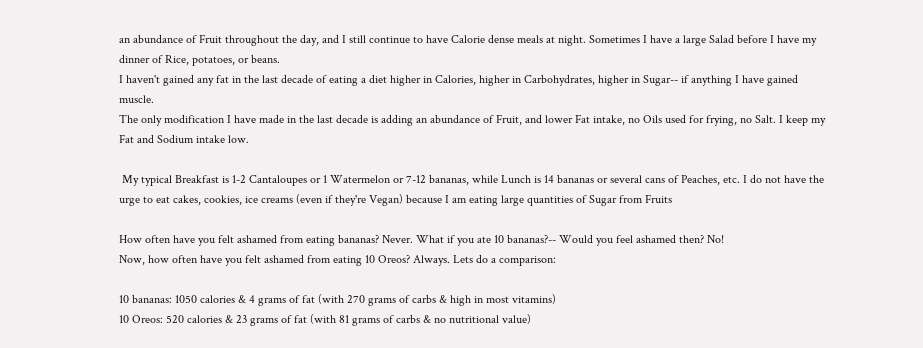an abundance of Fruit throughout the day, and I still continue to have Calorie dense meals at night. Sometimes I have a large Salad before I have my dinner of Rice, potatoes, or beans.
I haven't gained any fat in the last decade of eating a diet higher in Calories, higher in Carbohydrates, higher in Sugar-- if anything I have gained muscle.
The only modification I have made in the last decade is adding an abundance of Fruit, and lower Fat intake, no Oils used for frying, no Salt. I keep my Fat and Sodium intake low.

 My typical Breakfast is 1-2 Cantaloupes or 1 Watermelon or 7-12 bananas, while Lunch is 14 bananas or several cans of Peaches, etc. I do not have the urge to eat cakes, cookies, ice creams (even if they're Vegan) because I am eating large quantities of Sugar from Fruits

How often have you felt ashamed from eating bananas? Never. What if you ate 10 bananas?-- Would you feel ashamed then? No!
Now, how often have you felt ashamed from eating 10 Oreos? Always. Lets do a comparison:

10 bananas: 1050 calories & 4 grams of fat (with 270 grams of carbs & high in most vitamins)
10 Oreos: 520 calories & 23 grams of fat (with 81 grams of carbs & no nutritional value)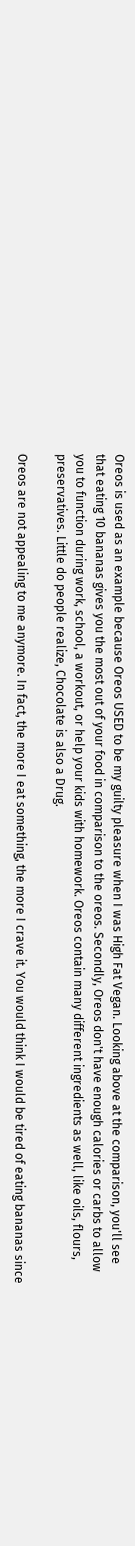Oreos is used as an example because Oreos USED to be my guilty pleasure when I was High Fat Vegan. Looking above at the comparison, you'll see that eating 10 bananas gives you the most out of your food in comparison to the oreos. Secondly, Oreos don't have enough calories or carbs to allow you to function during work, school, a workout, or help your kids with homework. Oreos contain many different ingredients as well, like oils, flours, preservatives. Little do people realize, Chocolate is also a Drug.

Oreos are not appealing to me anymore. In fact, the more I eat something, the more I crave it. You would think I would be tired of eating bananas since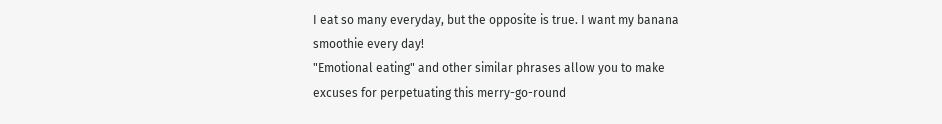I eat so many everyday, but the opposite is true. I want my banana smoothie every day!
"Emotional eating" and other similar phrases allow you to make excuses for perpetuating this merry-go-round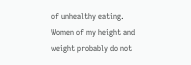of unhealthy eating. Women of my height and weight probably do not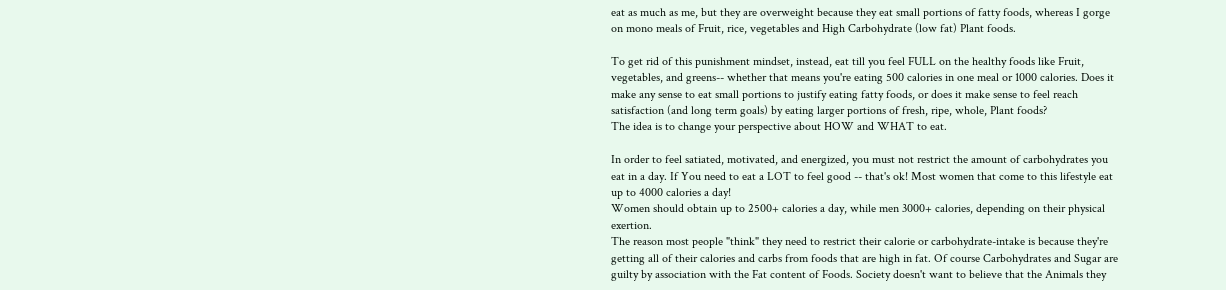eat as much as me, but they are overweight because they eat small portions of fatty foods, whereas I gorge on mono meals of Fruit, rice, vegetables and High Carbohydrate (low fat) Plant foods.

To get rid of this punishment mindset, instead, eat till you feel FULL on the healthy foods like Fruit, vegetables, and greens-- whether that means you're eating 500 calories in one meal or 1000 calories. Does it make any sense to eat small portions to justify eating fatty foods, or does it make sense to feel reach satisfaction (and long term goals) by eating larger portions of fresh, ripe, whole, Plant foods?
The idea is to change your perspective about HOW and WHAT to eat.

In order to feel satiated, motivated, and energized, you must not restrict the amount of carbohydrates you eat in a day. If You need to eat a LOT to feel good -- that's ok! Most women that come to this lifestyle eat up to 4000 calories a day!
Women should obtain up to 2500+ calories a day, while men 3000+ calories, depending on their physical exertion.
The reason most people "think" they need to restrict their calorie or carbohydrate-intake is because they're getting all of their calories and carbs from foods that are high in fat. Of course Carbohydrates and Sugar are guilty by association with the Fat content of Foods. Society doesn't want to believe that the Animals they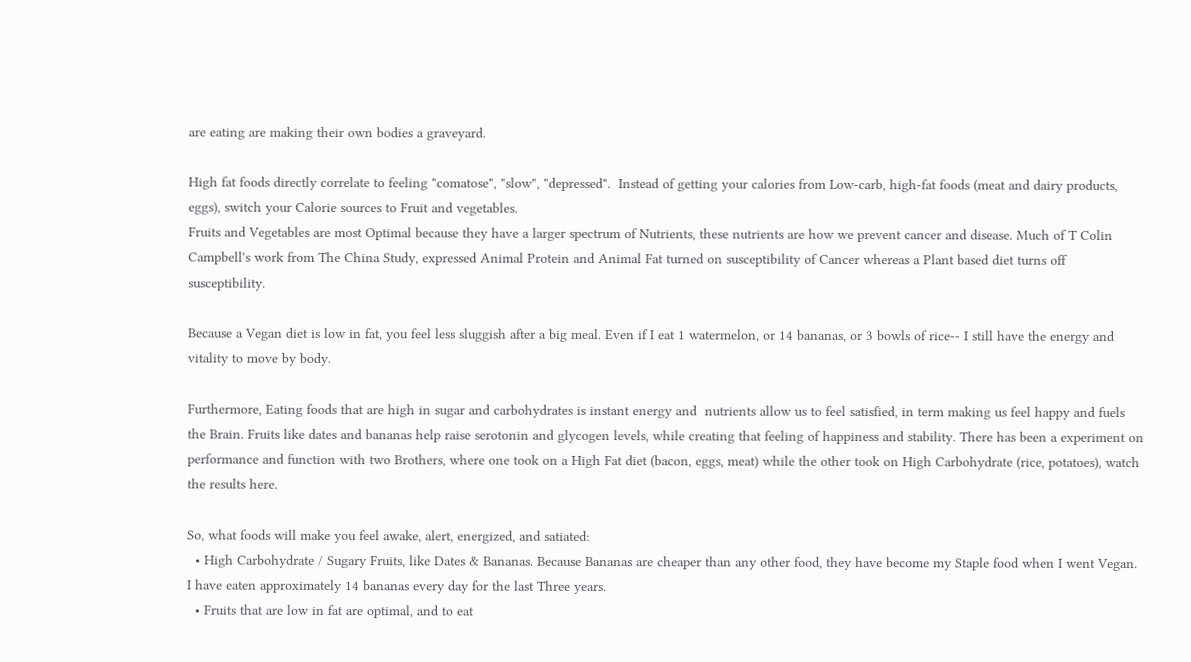are eating are making their own bodies a graveyard.

High fat foods directly correlate to feeling "comatose", "slow", "depressed".  Instead of getting your calories from Low-carb, high-fat foods (meat and dairy products, eggs), switch your Calorie sources to Fruit and vegetables.
Fruits and Vegetables are most Optimal because they have a larger spectrum of Nutrients, these nutrients are how we prevent cancer and disease. Much of T Colin Campbell's work from The China Study, expressed Animal Protein and Animal Fat turned on susceptibility of Cancer whereas a Plant based diet turns off susceptibility.

Because a Vegan diet is low in fat, you feel less sluggish after a big meal. Even if I eat 1 watermelon, or 14 bananas, or 3 bowls of rice-- I still have the energy and vitality to move by body.

Furthermore, Eating foods that are high in sugar and carbohydrates is instant energy and  nutrients allow us to feel satisfied, in term making us feel happy and fuels the Brain. Fruits like dates and bananas help raise serotonin and glycogen levels, while creating that feeling of happiness and stability. There has been a experiment on performance and function with two Brothers, where one took on a High Fat diet (bacon, eggs, meat) while the other took on High Carbohydrate (rice, potatoes), watch the results here.

So, what foods will make you feel awake, alert, energized, and satiated:
  • High Carbohydrate / Sugary Fruits, like Dates & Bananas. Because Bananas are cheaper than any other food, they have become my Staple food when I went Vegan. I have eaten approximately 14 bananas every day for the last Three years.
  • Fruits that are low in fat are optimal, and to eat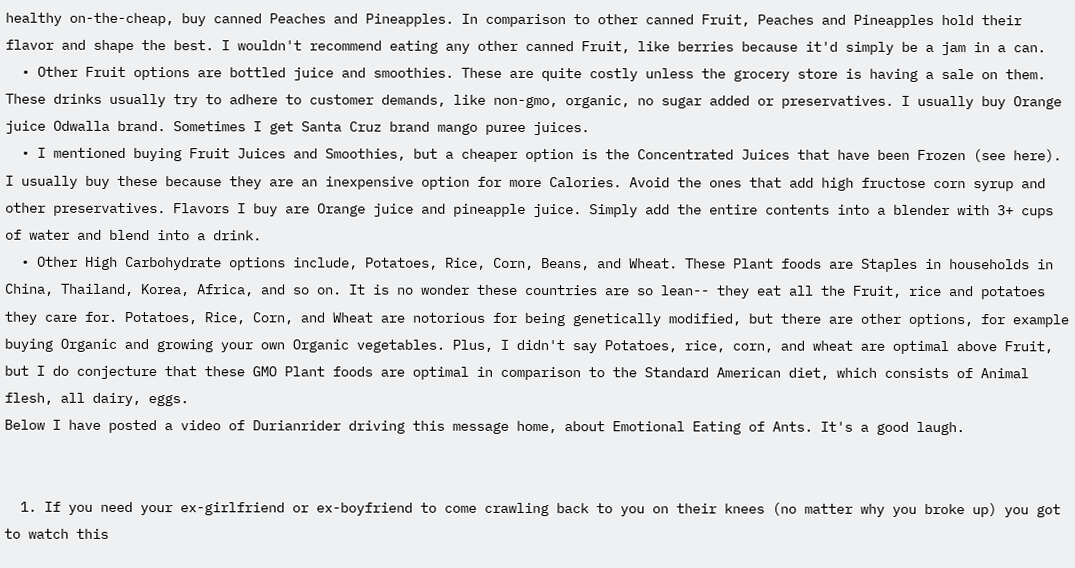healthy on-the-cheap, buy canned Peaches and Pineapples. In comparison to other canned Fruit, Peaches and Pineapples hold their flavor and shape the best. I wouldn't recommend eating any other canned Fruit, like berries because it'd simply be a jam in a can.
  • Other Fruit options are bottled juice and smoothies. These are quite costly unless the grocery store is having a sale on them. These drinks usually try to adhere to customer demands, like non-gmo, organic, no sugar added or preservatives. I usually buy Orange juice Odwalla brand. Sometimes I get Santa Cruz brand mango puree juices.
  • I mentioned buying Fruit Juices and Smoothies, but a cheaper option is the Concentrated Juices that have been Frozen (see here). I usually buy these because they are an inexpensive option for more Calories. Avoid the ones that add high fructose corn syrup and other preservatives. Flavors I buy are Orange juice and pineapple juice. Simply add the entire contents into a blender with 3+ cups of water and blend into a drink.
  • Other High Carbohydrate options include, Potatoes, Rice, Corn, Beans, and Wheat. These Plant foods are Staples in households in China, Thailand, Korea, Africa, and so on. It is no wonder these countries are so lean-- they eat all the Fruit, rice and potatoes they care for. Potatoes, Rice, Corn, and Wheat are notorious for being genetically modified, but there are other options, for example buying Organic and growing your own Organic vegetables. Plus, I didn't say Potatoes, rice, corn, and wheat are optimal above Fruit, but I do conjecture that these GMO Plant foods are optimal in comparison to the Standard American diet, which consists of Animal flesh, all dairy, eggs.
Below I have posted a video of Durianrider driving this message home, about Emotional Eating of Ants. It's a good laugh.


  1. If you need your ex-girlfriend or ex-boyfriend to come crawling back to you on their knees (no matter why you broke up) you got to watch this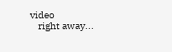video
    right away...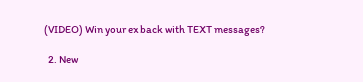(VIDEO) Win your ex back with TEXT messages?

  2. New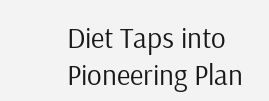Diet Taps into Pioneering Plan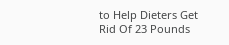to Help Dieters Get Rid Of 23 Pounds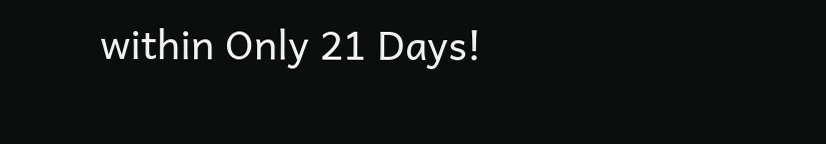within Only 21 Days!